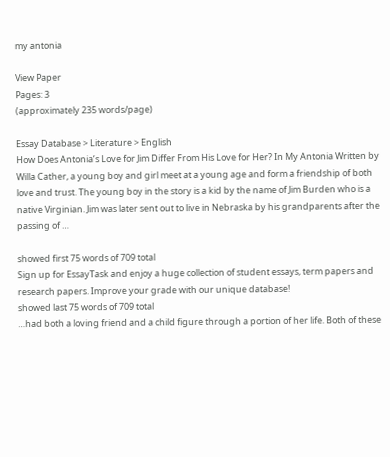my antonia

View Paper
Pages: 3
(approximately 235 words/page)

Essay Database > Literature > English
How Does Antonia’s Love for Jim Differ From His Love for Her? In My Antonia Written by Willa Cather, a young boy and girl meet at a young age and form a friendship of both love and trust. The young boy in the story is a kid by the name of Jim Burden who is a native Virginian. Jim was later sent out to live in Nebraska by his grandparents after the passing of …

showed first 75 words of 709 total
Sign up for EssayTask and enjoy a huge collection of student essays, term papers and research papers. Improve your grade with our unique database!
showed last 75 words of 709 total
…had both a loving friend and a child figure through a portion of her life. Both of these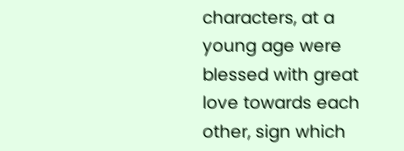characters, at a young age were blessed with great love towards each other, sign which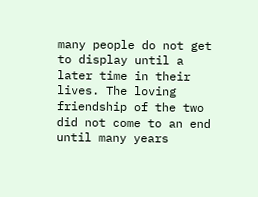many people do not get to display until a later time in their lives. The loving friendship of the two did not come to an end until many years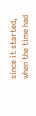since it started, when the time had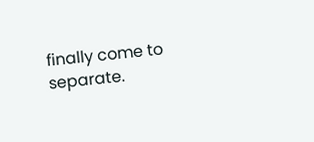finally come to separate.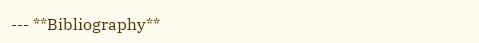--- **Bibliography**